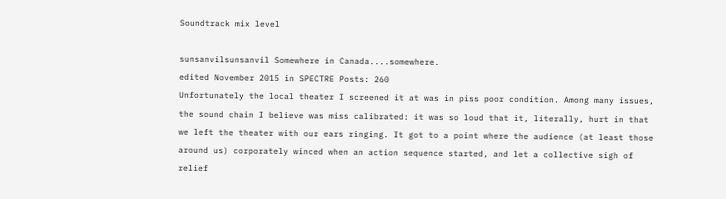Soundtrack mix level

sunsanvilsunsanvil Somewhere in Canada....somewhere.
edited November 2015 in SPECTRE Posts: 260
Unfortunately the local theater I screened it at was in piss poor condition. Among many issues, the sound chain I believe was miss calibrated: it was so loud that it, literally, hurt in that we left the theater with our ears ringing. It got to a point where the audience (at least those around us) corporately winced when an action sequence started, and let a collective sigh of relief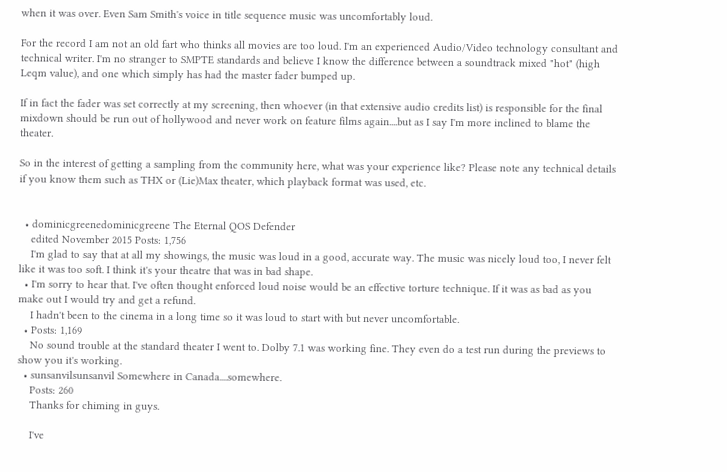when it was over. Even Sam Smith's voice in title sequence music was uncomfortably loud.

For the record I am not an old fart who thinks all movies are too loud. I'm an experienced Audio/Video technology consultant and technical writer. I'm no stranger to SMPTE standards and believe I know the difference between a soundtrack mixed "hot" (high Leqm value), and one which simply has had the master fader bumped up.

If in fact the fader was set correctly at my screening, then whoever (in that extensive audio credits list) is responsible for the final mixdown should be run out of hollywood and never work on feature films again....but as I say I'm more inclined to blame the theater.

So in the interest of getting a sampling from the community here, what was your experience like? Please note any technical details if you know them such as THX or (Lie)Max theater, which playback format was used, etc.


  • dominicgreenedominicgreene The Eternal QOS Defender
    edited November 2015 Posts: 1,756
    I'm glad to say that at all my showings, the music was loud in a good, accurate way. The music was nicely loud too, I never felt like it was too soft. I think it's your theatre that was in bad shape.
  • I'm sorry to hear that. I've often thought enforced loud noise would be an effective torture technique. If it was as bad as you make out I would try and get a refund.
    I hadn't been to the cinema in a long time so it was loud to start with but never uncomfortable.
  • Posts: 1,169
    No sound trouble at the standard theater I went to. Dolby 7.1 was working fine. They even do a test run during the previews to show you it's working.
  • sunsanvilsunsanvil Somewhere in Canada....somewhere.
    Posts: 260
    Thanks for chiming in guys.

    I've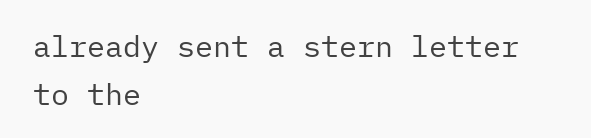already sent a stern letter to the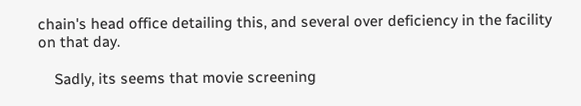chain's head office detailing this, and several over deficiency in the facility on that day.

    Sadly, its seems that movie screening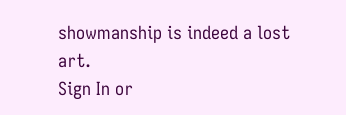showmanship is indeed a lost art.
Sign In or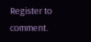Register to comment.